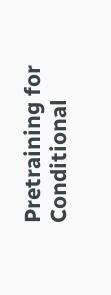Pretraining for Conditional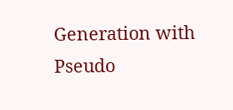Generation with Pseudo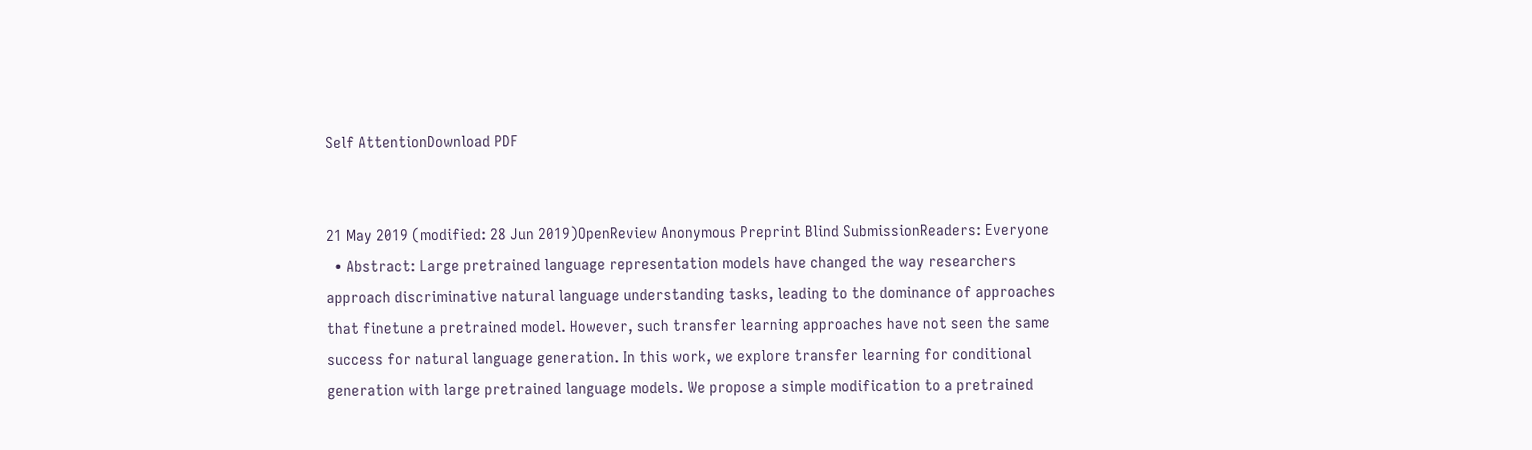Self AttentionDownload PDF


21 May 2019 (modified: 28 Jun 2019)OpenReview Anonymous Preprint Blind SubmissionReaders: Everyone
  • Abstract: Large pretrained language representation models have changed the way researchers approach discriminative natural language understanding tasks, leading to the dominance of approaches that finetune a pretrained model. However, such transfer learning approaches have not seen the same success for natural language generation. In this work, we explore transfer learning for conditional generation with large pretrained language models. We propose a simple modification to a pretrained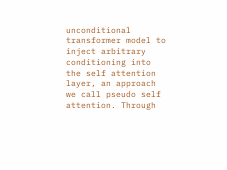unconditional transformer model to inject arbitrary conditioning into the self attention layer, an approach we call pseudo self attention. Through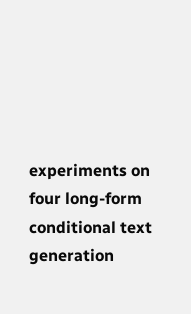experiments on four long-form conditional text generation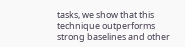tasks, we show that this technique outperforms strong baselines and other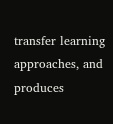transfer learning approaches, and produces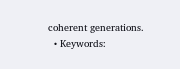coherent generations.
  • Keywords: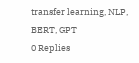transfer learning, NLP, BERT, GPT
0 Replies